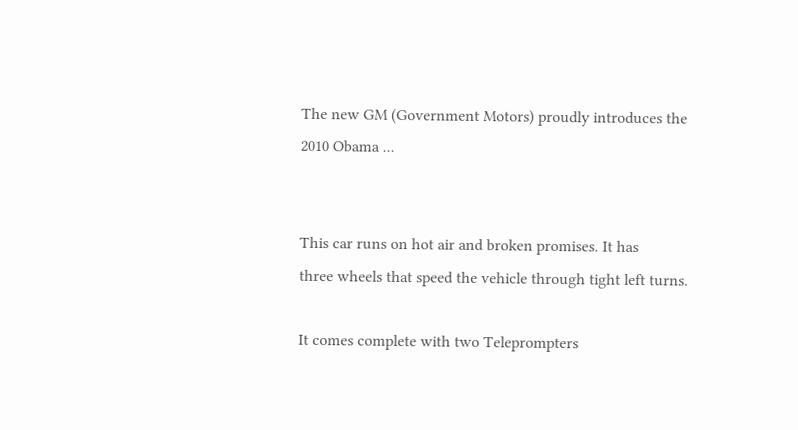The new GM (Government Motors) proudly introduces the
2010 Obama ...


This car runs on hot air and broken promises. It has
three wheels that speed the vehicle through tight left turns.

It comes complete with two Teleprompters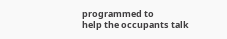programmed to
help the occupants talk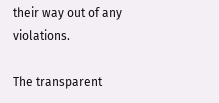their way out of any violations.

The transparent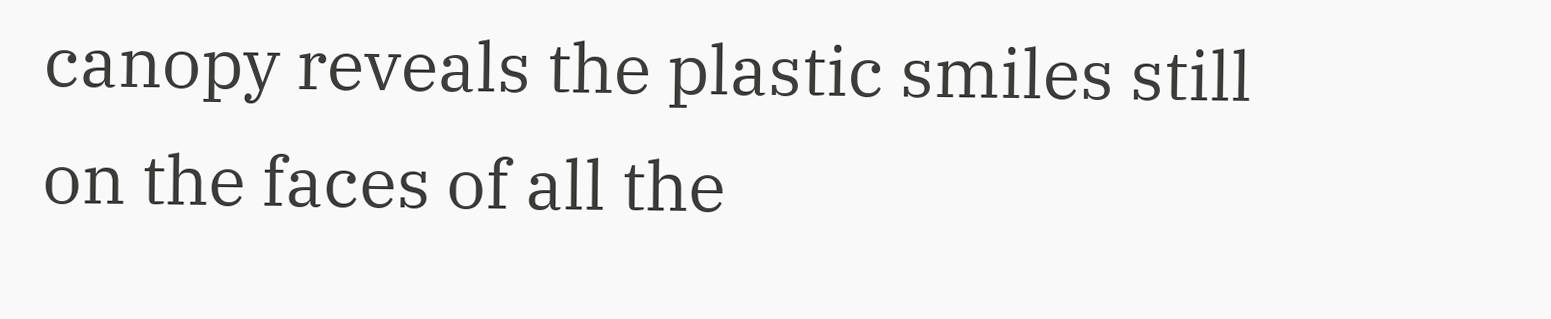canopy reveals the plastic smiles still
on the faces of all the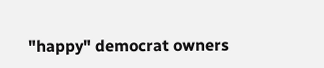"happy" democrat owners